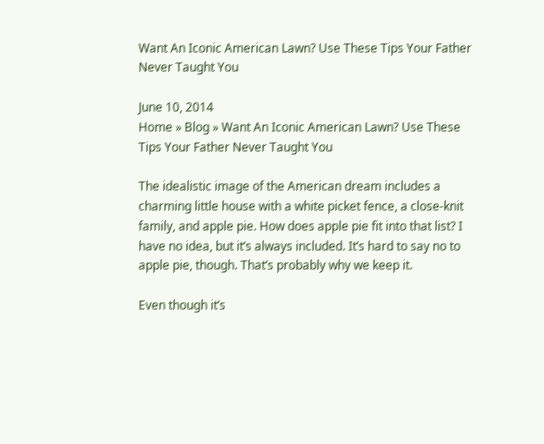Want An Iconic American Lawn? Use These Tips Your Father Never Taught You

June 10, 2014
Home » Blog » Want An Iconic American Lawn? Use These Tips Your Father Never Taught You

The idealistic image of the American dream includes a charming little house with a white picket fence, a close-knit family, and apple pie. How does apple pie fit into that list? I have no idea, but it’s always included. It’s hard to say no to apple pie, though. That’s probably why we keep it.

Even though it’s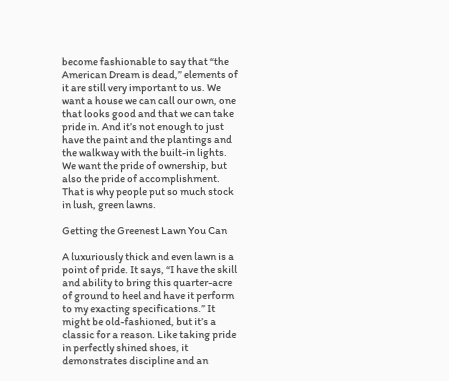become fashionable to say that “the American Dream is dead,” elements of it are still very important to us. We want a house we can call our own, one that looks good and that we can take pride in. And it’s not enough to just have the paint and the plantings and the walkway with the built-in lights. We want the pride of ownership, but also the pride of accomplishment. That is why people put so much stock in lush, green lawns.

Getting the Greenest Lawn You Can

A luxuriously thick and even lawn is a point of pride. It says, “I have the skill and ability to bring this quarter-acre of ground to heel and have it perform to my exacting specifications.” It might be old-fashioned, but it’s a classic for a reason. Like taking pride in perfectly shined shoes, it demonstrates discipline and an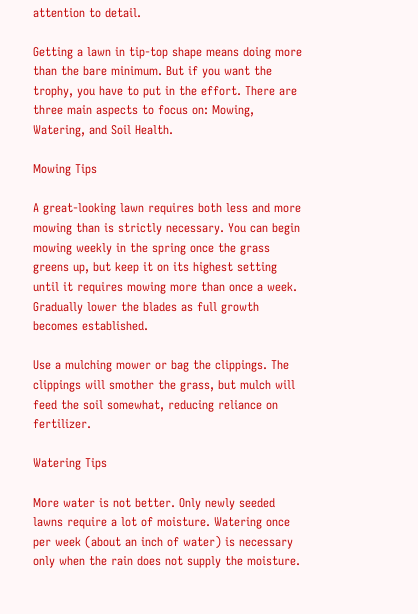attention to detail.

Getting a lawn in tip-top shape means doing more than the bare minimum. But if you want the trophy, you have to put in the effort. There are three main aspects to focus on: Mowing, Watering, and Soil Health.

Mowing Tips

A great-looking lawn requires both less and more mowing than is strictly necessary. You can begin mowing weekly in the spring once the grass greens up, but keep it on its highest setting until it requires mowing more than once a week. Gradually lower the blades as full growth becomes established.

Use a mulching mower or bag the clippings. The clippings will smother the grass, but mulch will feed the soil somewhat, reducing reliance on fertilizer.

Watering Tips

More water is not better. Only newly seeded lawns require a lot of moisture. Watering once per week (about an inch of water) is necessary only when the rain does not supply the moisture.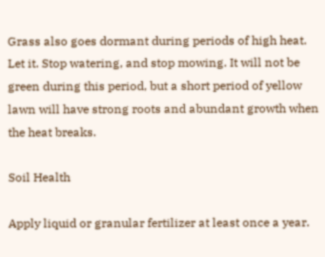Grass also goes dormant during periods of high heat. Let it. Stop watering, and stop mowing. It will not be green during this period, but a short period of yellow lawn will have strong roots and abundant growth when the heat breaks.

Soil Health

Apply liquid or granular fertilizer at least once a year.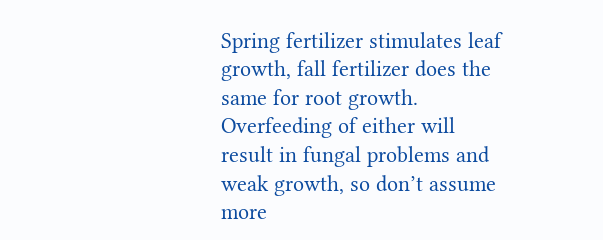Spring fertilizer stimulates leaf growth, fall fertilizer does the same for root growth. Overfeeding of either will result in fungal problems and weak growth, so don’t assume more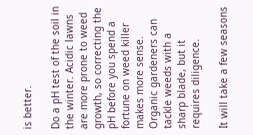is better.

Do a pH test of the soil in the winter. Acidic lawns are more prone to weed growth, so correcting the pH before you spend a fortune on weed killer makes more sense. Organic gardeners can tackle weeds with a sharp blade, but it requires diligence.

It will take a few seasons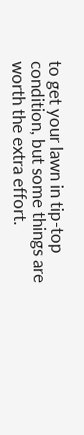to get your lawn in tip-top condition, but some things are worth the extra effort.